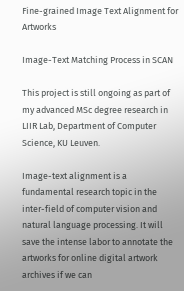Fine-grained Image Text Alignment for Artworks

Image-Text Matching Process in SCAN

This project is still ongoing as part of my advanced MSc degree research in LIIR Lab, Department of Computer Science, KU Leuven.

Image-text alignment is a fundamental research topic in the inter-field of computer vision and natural language processing. It will save the intense labor to annotate the artworks for online digital artwork archives if we can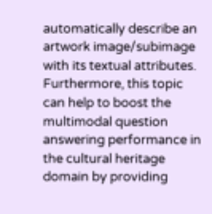automatically describe an artwork image/subimage with its textual attributes. Furthermore, this topic can help to boost the multimodal question answering performance in the cultural heritage domain by providing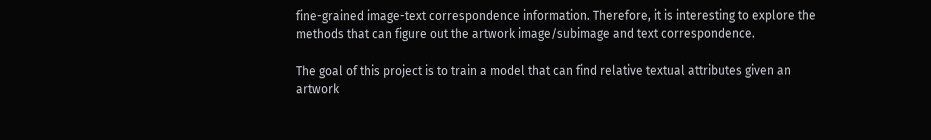fine-grained image-text correspondence information. Therefore, it is interesting to explore the methods that can figure out the artwork image/subimage and text correspondence.

The goal of this project is to train a model that can find relative textual attributes given an artwork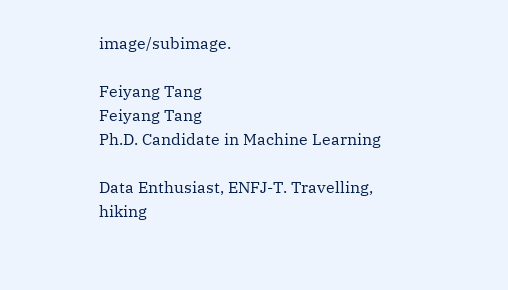image/subimage.

Feiyang Tang
Feiyang Tang
Ph.D. Candidate in Machine Learning

Data Enthusiast, ENFJ-T. Travelling, hiking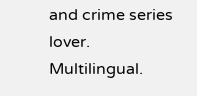and crime series lover. Multilingual.